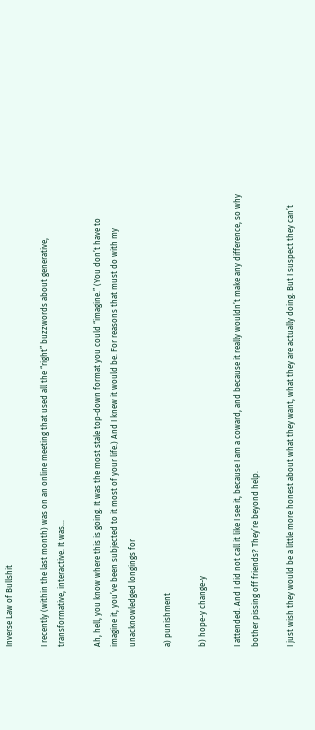Inverse Law of Bullshit

I recently (within the last month) was on an online meeting that used all the “right” buzzwords about generative, transformative, interactive. It was…

Ah, hell, you know where this is going. It was the most stale top-down format you could “imagine.” (You don’t have to imagine it, you’ve been subjected to it most of your life.) And I knew it would be. For reasons that must do with my unacknowledged longings for

a) punishment

b) hope-y change-y

I attended. And I did not call it like I see it, because I am a coward, and because it really wouldn’t make any difference, so why bother pissing off friends? They’re beyond help.

I just wish they would be a little more honest about what they want, what they are actually doing. But I suspect they can’t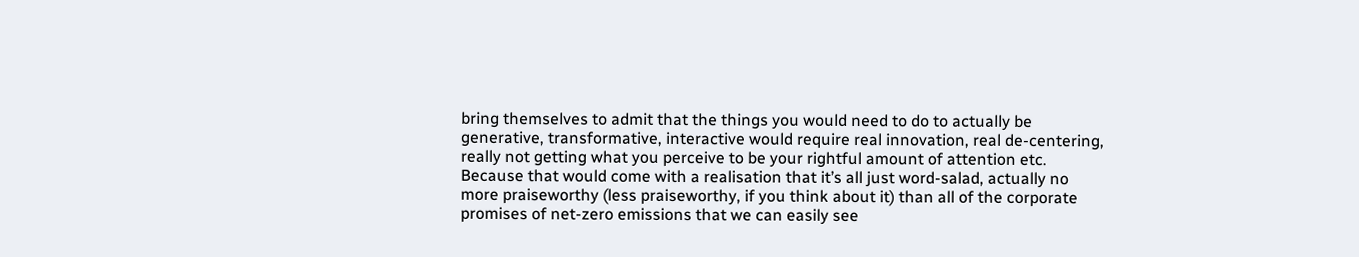bring themselves to admit that the things you would need to do to actually be generative, transformative, interactive would require real innovation, real de-centering, really not getting what you perceive to be your rightful amount of attention etc. Because that would come with a realisation that it’s all just word-salad, actually no more praiseworthy (less praiseworthy, if you think about it) than all of the corporate promises of net-zero emissions that we can easily see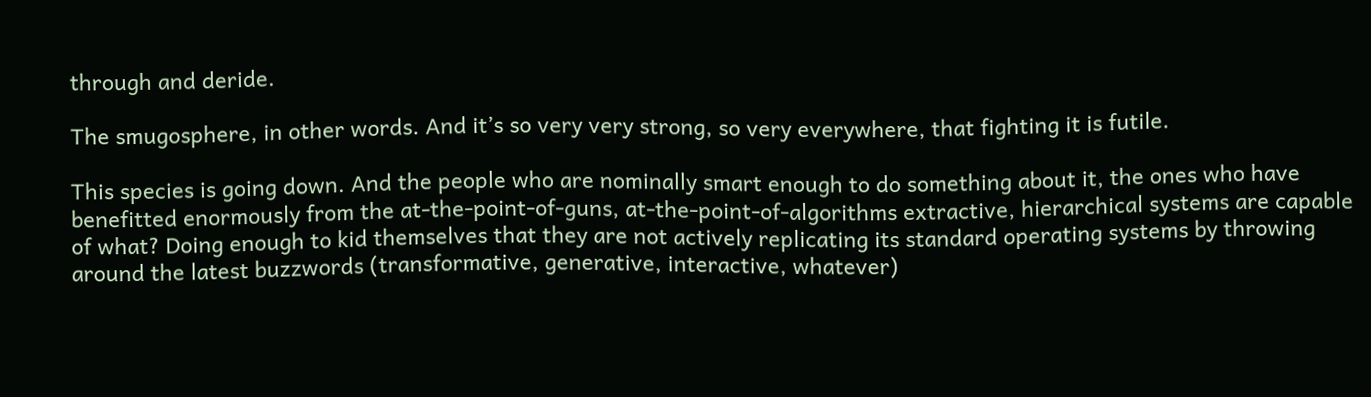through and deride.

The smugosphere, in other words. And it’s so very very strong, so very everywhere, that fighting it is futile.

This species is going down. And the people who are nominally smart enough to do something about it, the ones who have benefitted enormously from the at-the-point-of-guns, at-the-point-of-algorithms extractive, hierarchical systems are capable of what? Doing enough to kid themselves that they are not actively replicating its standard operating systems by throwing around the latest buzzwords (transformative, generative, interactive, whatever)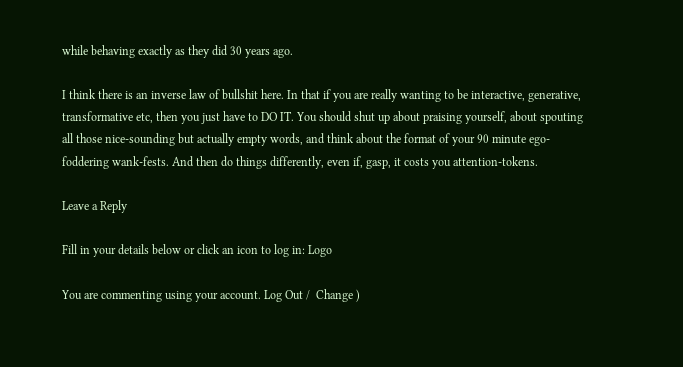while behaving exactly as they did 30 years ago.

I think there is an inverse law of bullshit here. In that if you are really wanting to be interactive, generative, transformative etc, then you just have to DO IT. You should shut up about praising yourself, about spouting all those nice-sounding but actually empty words, and think about the format of your 90 minute ego-foddering wank-fests. And then do things differently, even if, gasp, it costs you attention-tokens.

Leave a Reply

Fill in your details below or click an icon to log in: Logo

You are commenting using your account. Log Out /  Change )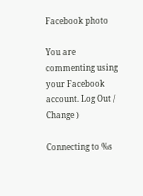Facebook photo

You are commenting using your Facebook account. Log Out /  Change )

Connecting to %s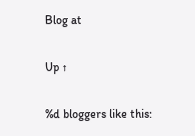Blog at

Up ↑

%d bloggers like this: